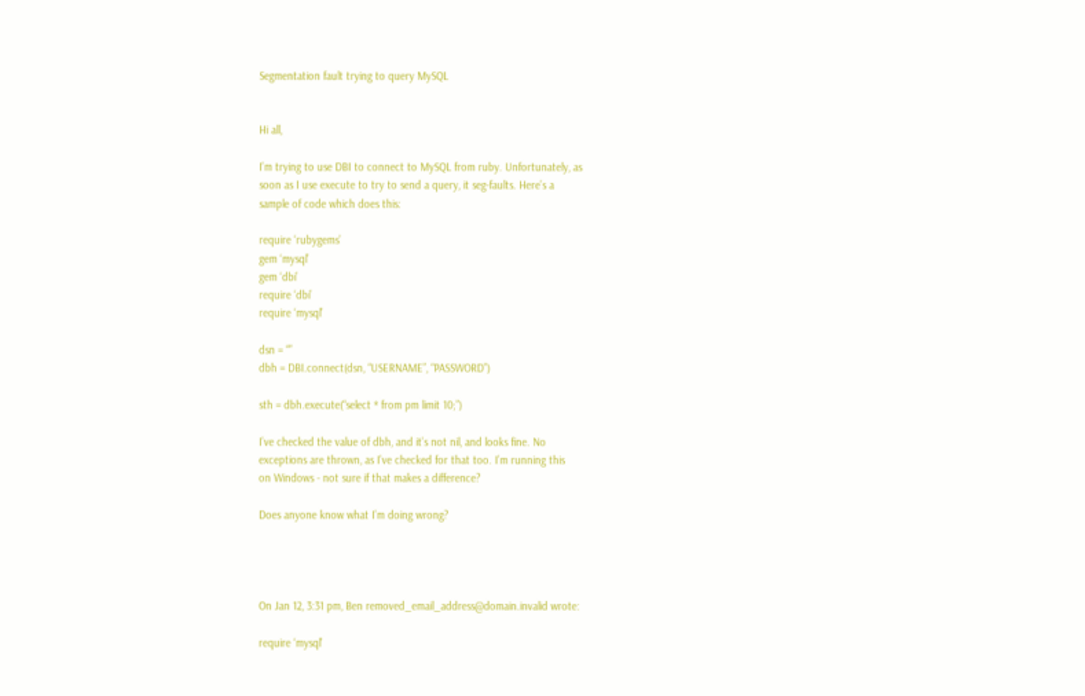Segmentation fault trying to query MySQL


Hi all,

I’m trying to use DBI to connect to MySQL from ruby. Unfortunately, as
soon as I use execute to try to send a query, it seg-faults. Here’s a
sample of code which does this:

require ‘rubygems’
gem ‘mysql’
gem ‘dbi’
require ‘dbi’
require ‘mysql’

dsn = “”
dbh = DBI.connect(dsn, “USERNAME”, “PASSWORD”)

sth = dbh.execute(“select * from pm limit 10;”)

I’ve checked the value of dbh, and it’s not nil, and looks fine. No
exceptions are thrown, as I’ve checked for that too. I’m running this
on Windows - not sure if that makes a difference?

Does anyone know what I’m doing wrong?




On Jan 12, 3:31 pm, Ben removed_email_address@domain.invalid wrote:

require ‘mysql’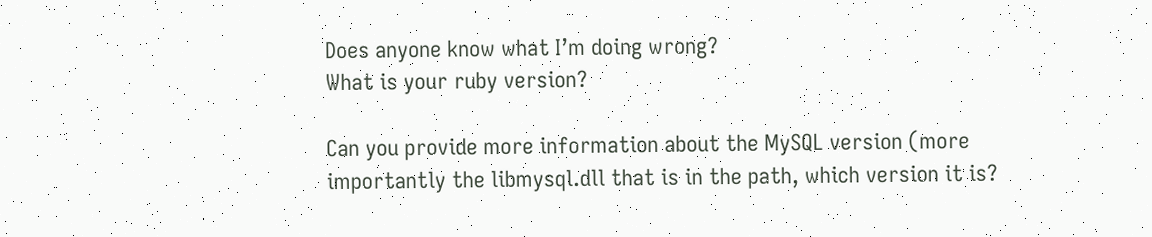Does anyone know what I’m doing wrong?
What is your ruby version?

Can you provide more information about the MySQL version (more
importantly the libmysql.dll that is in the path, which version it is?